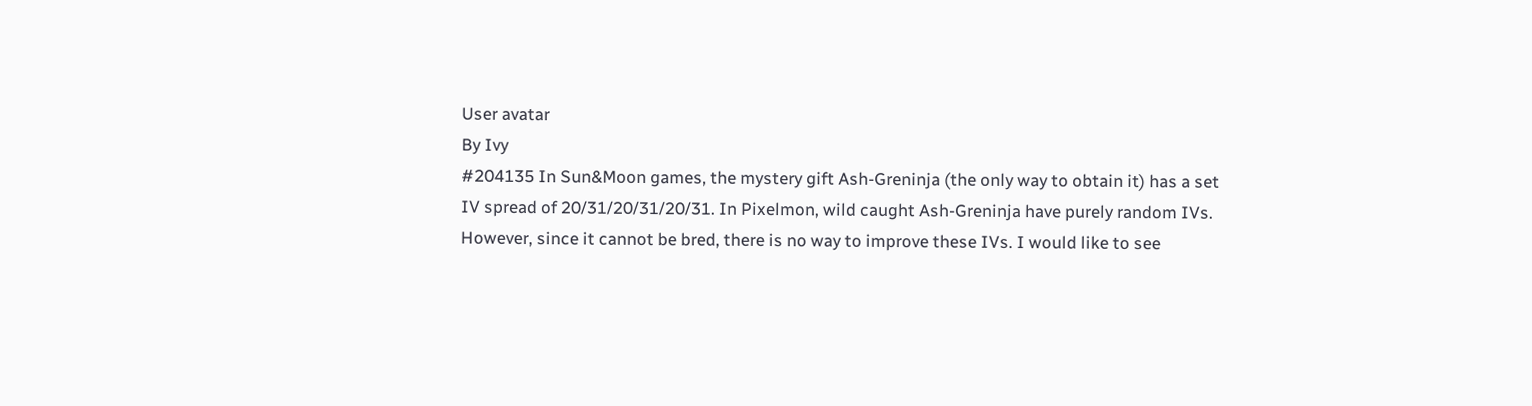User avatar
By Ivy
#204135 In Sun&Moon games, the mystery gift Ash-Greninja (the only way to obtain it) has a set IV spread of 20/31/20/31/20/31. In Pixelmon, wild caught Ash-Greninja have purely random IVs. However, since it cannot be bred, there is no way to improve these IVs. I would like to see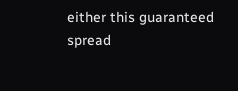either this guaranteed spread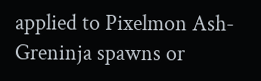applied to Pixelmon Ash-Greninja spawns or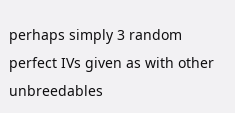perhaps simply 3 random perfect IVs given as with other unbreedables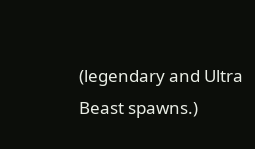(legendary and Ultra Beast spawns.)